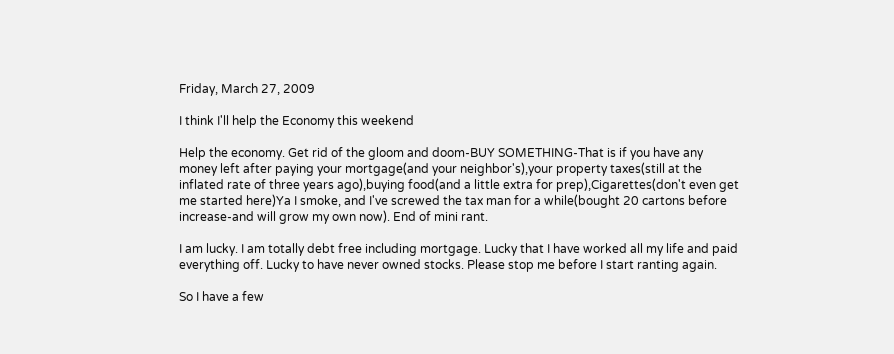Friday, March 27, 2009

I think I'll help the Economy this weekend

Help the economy. Get rid of the gloom and doom-BUY SOMETHING-That is if you have any money left after paying your mortgage(and your neighbor's),your property taxes(still at the inflated rate of three years ago),buying food(and a little extra for prep),Cigarettes(don't even get me started here)Ya I smoke, and I've screwed the tax man for a while(bought 20 cartons before increase-and will grow my own now). End of mini rant.

I am lucky. I am totally debt free including mortgage. Lucky that I have worked all my life and paid everything off. Lucky to have never owned stocks. Please stop me before I start ranting again.

So I have a few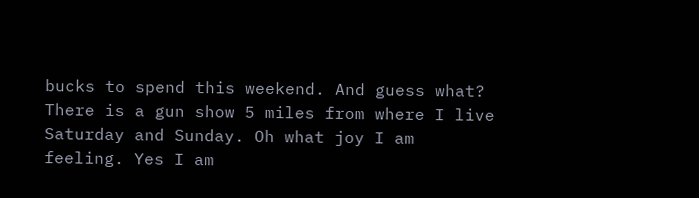bucks to spend this weekend. And guess what? There is a gun show 5 miles from where I live Saturday and Sunday. Oh what joy I am feeling. Yes I am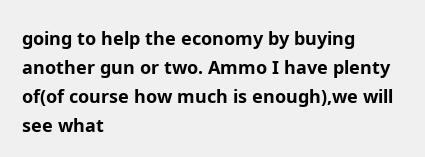going to help the economy by buying another gun or two. Ammo I have plenty of(of course how much is enough),we will see what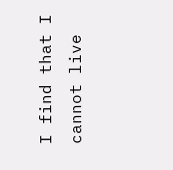I find that I cannot live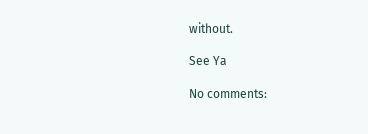without.

See Ya

No comments: